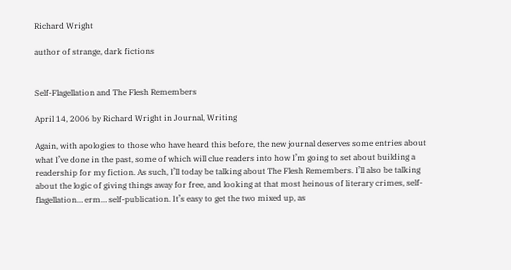Richard Wright

author of strange, dark fictions


Self-Flagellation and The Flesh Remembers

April 14, 2006 by Richard Wright in Journal, Writing

Again, with apologies to those who have heard this before, the new journal deserves some entries about what I’ve done in the past, some of which will clue readers into how I’m going to set about building a readership for my fiction. As such, I’ll today be talking about The Flesh Remembers. I’ll also be talking about the logic of giving things away for free, and looking at that most heinous of literary crimes, self-flagellation… erm… self-publication. It’s easy to get the two mixed up, as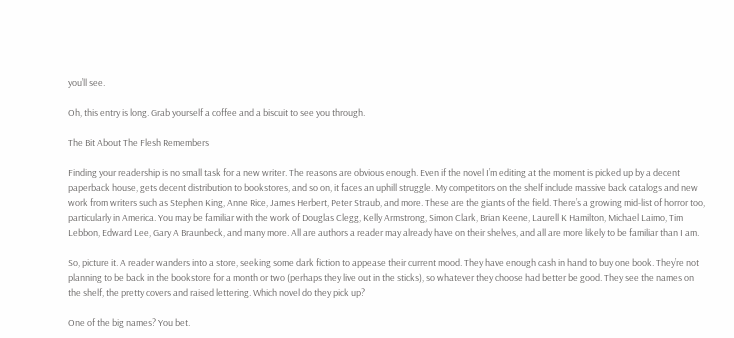you’ll see.

Oh, this entry is long. Grab yourself a coffee and a biscuit to see you through.

The Bit About The Flesh Remembers

Finding your readership is no small task for a new writer. The reasons are obvious enough. Even if the novel I’m editing at the moment is picked up by a decent paperback house, gets decent distribution to bookstores, and so on, it faces an uphill struggle. My competitors on the shelf include massive back catalogs and new work from writers such as Stephen King, Anne Rice, James Herbert, Peter Straub, and more. These are the giants of the field. There’s a growing mid-list of horror too, particularly in America. You may be familiar with the work of Douglas Clegg, Kelly Armstrong, Simon Clark, Brian Keene, Laurell K Hamilton, Michael Laimo, Tim Lebbon, Edward Lee, Gary A Braunbeck, and many more. All are authors a reader may already have on their shelves, and all are more likely to be familiar than I am.

So, picture it. A reader wanders into a store, seeking some dark fiction to appease their current mood. They have enough cash in hand to buy one book. They’re not planning to be back in the bookstore for a month or two (perhaps they live out in the sticks), so whatever they choose had better be good. They see the names on the shelf, the pretty covers and raised lettering. Which novel do they pick up?

One of the big names? You bet.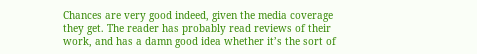Chances are very good indeed, given the media coverage they get. The reader has probably read reviews of their work, and has a damn good idea whether it’s the sort of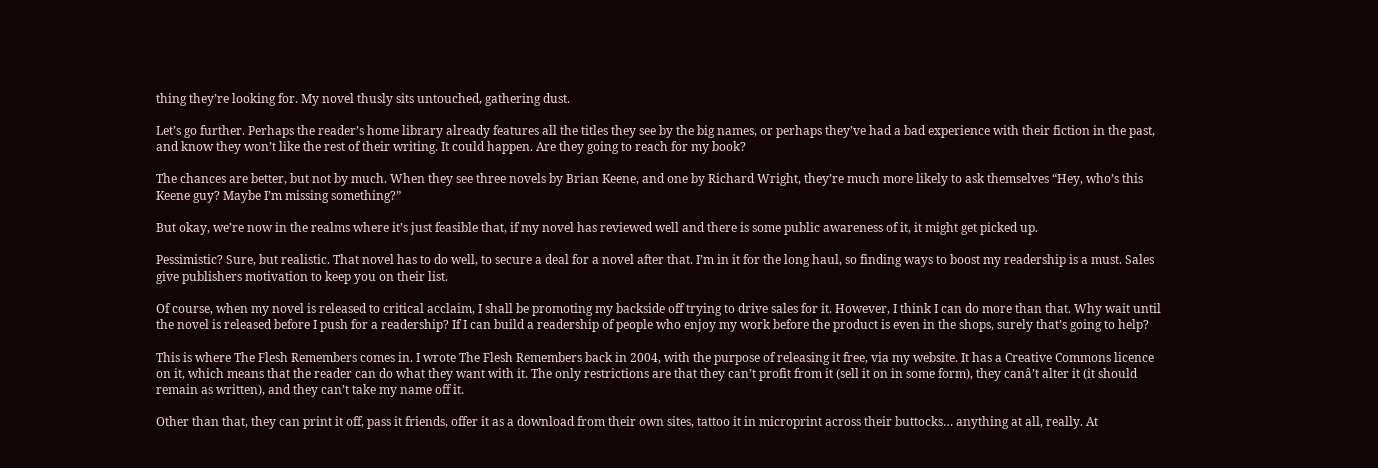thing they’re looking for. My novel thusly sits untouched, gathering dust.

Let’s go further. Perhaps the reader’s home library already features all the titles they see by the big names, or perhaps they’ve had a bad experience with their fiction in the past, and know they won’t like the rest of their writing. It could happen. Are they going to reach for my book?

The chances are better, but not by much. When they see three novels by Brian Keene, and one by Richard Wright, they’re much more likely to ask themselves “Hey, who’s this Keene guy? Maybe I’m missing something?”

But okay, we’re now in the realms where it’s just feasible that, if my novel has reviewed well and there is some public awareness of it, it might get picked up.

Pessimistic? Sure, but realistic. That novel has to do well, to secure a deal for a novel after that. I’m in it for the long haul, so finding ways to boost my readership is a must. Sales give publishers motivation to keep you on their list.

Of course, when my novel is released to critical acclaim, I shall be promoting my backside off trying to drive sales for it. However, I think I can do more than that. Why wait until the novel is released before I push for a readership? If I can build a readership of people who enjoy my work before the product is even in the shops, surely that’s going to help?

This is where The Flesh Remembers comes in. I wrote The Flesh Remembers back in 2004, with the purpose of releasing it free, via my website. It has a Creative Commons licence on it, which means that the reader can do what they want with it. The only restrictions are that they can’t profit from it (sell it on in some form), they canâ’t alter it (it should remain as written), and they can’t take my name off it.

Other than that, they can print it off, pass it friends, offer it as a download from their own sites, tattoo it in microprint across their buttocks… anything at all, really. At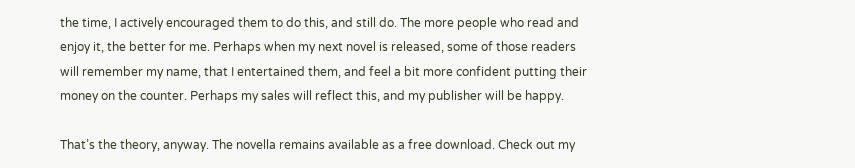the time, I actively encouraged them to do this, and still do. The more people who read and enjoy it, the better for me. Perhaps when my next novel is released, some of those readers will remember my name, that I entertained them, and feel a bit more confident putting their money on the counter. Perhaps my sales will reflect this, and my publisher will be happy.

That’s the theory, anyway. The novella remains available as a free download. Check out my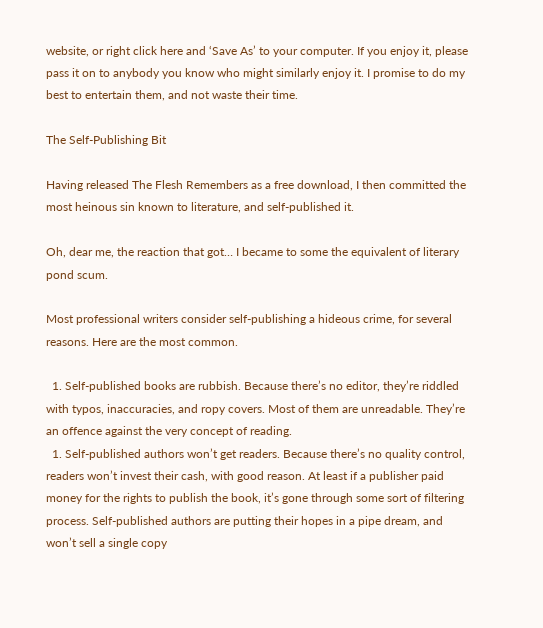website, or right click here and ‘Save As’ to your computer. If you enjoy it, please pass it on to anybody you know who might similarly enjoy it. I promise to do my best to entertain them, and not waste their time.

The Self-Publishing Bit

Having released The Flesh Remembers as a free download, I then committed the most heinous sin known to literature, and self-published it.

Oh, dear me, the reaction that got… I became to some the equivalent of literary pond scum.

Most professional writers consider self-publishing a hideous crime, for several reasons. Here are the most common.

  1. Self-published books are rubbish. Because there’s no editor, they’re riddled with typos, inaccuracies, and ropy covers. Most of them are unreadable. They’re an offence against the very concept of reading.
  1. Self-published authors won’t get readers. Because there’s no quality control, readers won’t invest their cash, with good reason. At least if a publisher paid money for the rights to publish the book, it’s gone through some sort of filtering process. Self-published authors are putting their hopes in a pipe dream, and won’t sell a single copy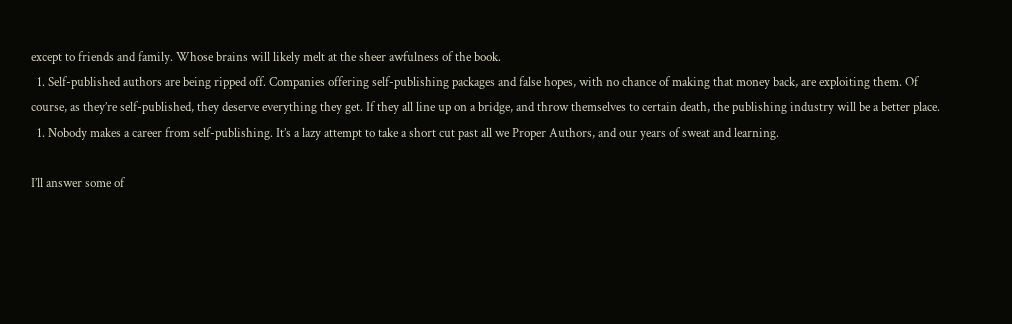except to friends and family. Whose brains will likely melt at the sheer awfulness of the book.
  1. Self-published authors are being ripped off. Companies offering self-publishing packages and false hopes, with no chance of making that money back, are exploiting them. Of course, as they’re self-published, they deserve everything they get. If they all line up on a bridge, and throw themselves to certain death, the publishing industry will be a better place.
  1. Nobody makes a career from self-publishing. It’s a lazy attempt to take a short cut past all we Proper Authors, and our years of sweat and learning.

I’ll answer some of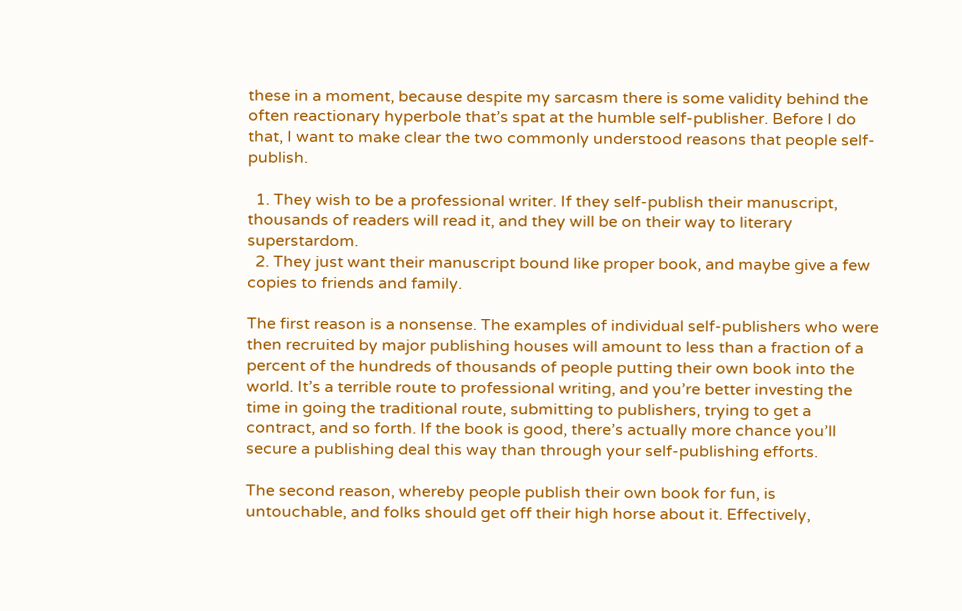these in a moment, because despite my sarcasm there is some validity behind the often reactionary hyperbole that’s spat at the humble self-publisher. Before I do that, I want to make clear the two commonly understood reasons that people self-publish.

  1. They wish to be a professional writer. If they self-publish their manuscript, thousands of readers will read it, and they will be on their way to literary superstardom.
  2. They just want their manuscript bound like proper book, and maybe give a few copies to friends and family.

The first reason is a nonsense. The examples of individual self-publishers who were then recruited by major publishing houses will amount to less than a fraction of a percent of the hundreds of thousands of people putting their own book into the world. It’s a terrible route to professional writing, and you’re better investing the time in going the traditional route, submitting to publishers, trying to get a contract, and so forth. If the book is good, there’s actually more chance you’ll secure a publishing deal this way than through your self-publishing efforts.

The second reason, whereby people publish their own book for fun, is untouchable, and folks should get off their high horse about it. Effectively,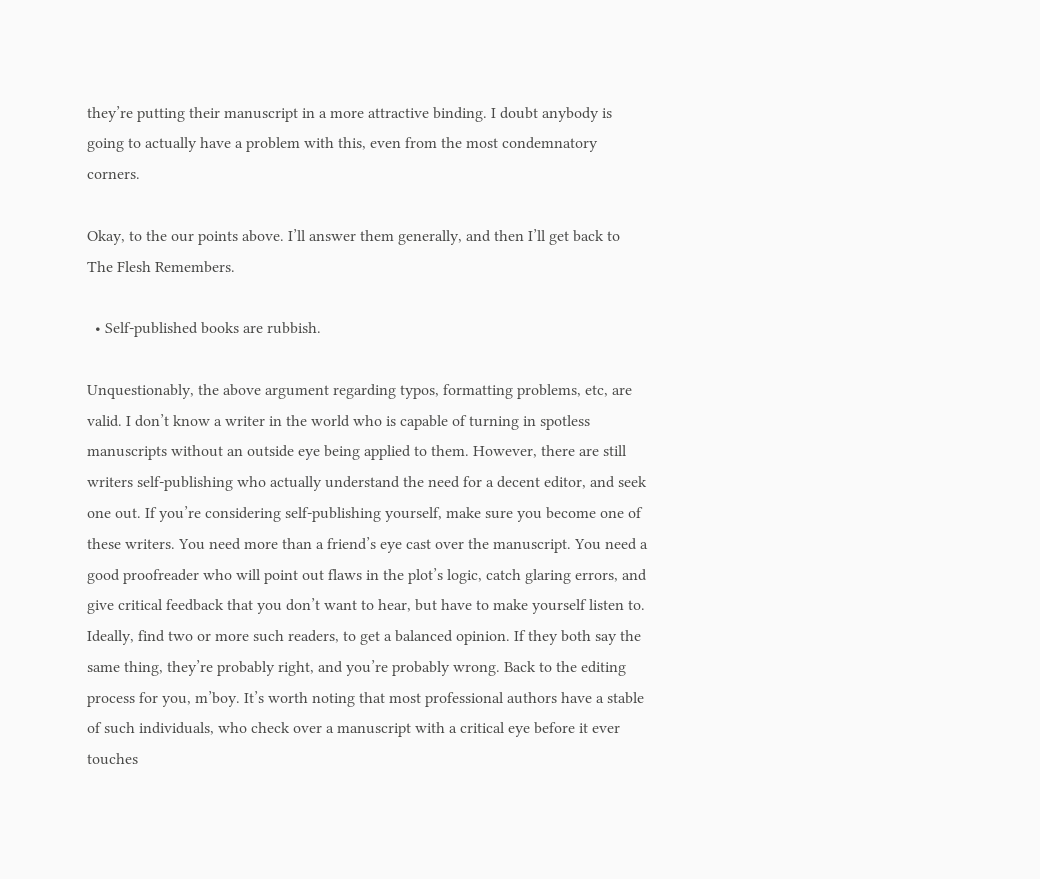they’re putting their manuscript in a more attractive binding. I doubt anybody is going to actually have a problem with this, even from the most condemnatory corners.

Okay, to the our points above. I’ll answer them generally, and then I’ll get back to The Flesh Remembers.

  • Self-published books are rubbish.

Unquestionably, the above argument regarding typos, formatting problems, etc, are valid. I don’t know a writer in the world who is capable of turning in spotless manuscripts without an outside eye being applied to them. However, there are still writers self-publishing who actually understand the need for a decent editor, and seek one out. If you’re considering self-publishing yourself, make sure you become one of these writers. You need more than a friend’s eye cast over the manuscript. You need a good proofreader who will point out flaws in the plot’s logic, catch glaring errors, and give critical feedback that you don’t want to hear, but have to make yourself listen to. Ideally, find two or more such readers, to get a balanced opinion. If they both say the same thing, they’re probably right, and you’re probably wrong. Back to the editing process for you, m’boy. It’s worth noting that most professional authors have a stable of such individuals, who check over a manuscript with a critical eye before it ever touches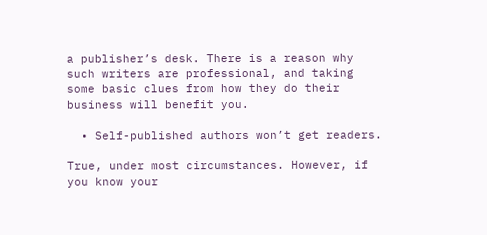a publisher’s desk. There is a reason why such writers are professional, and taking some basic clues from how they do their business will benefit you.

  • Self-published authors won’t get readers.

True, under most circumstances. However, if you know your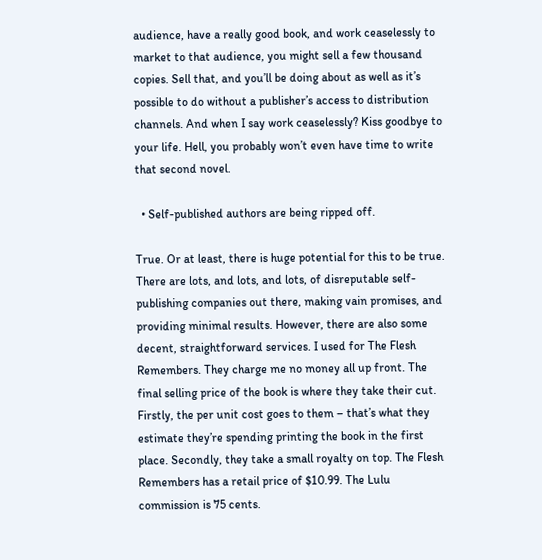audience, have a really good book, and work ceaselessly to market to that audience, you might sell a few thousand copies. Sell that, and you’ll be doing about as well as it’s possible to do without a publisher’s access to distribution channels. And when I say work ceaselessly? Kiss goodbye to your life. Hell, you probably won’t even have time to write that second novel.

  • Self-published authors are being ripped off.

True. Or at least, there is huge potential for this to be true. There are lots, and lots, and lots, of disreputable self-publishing companies out there, making vain promises, and providing minimal results. However, there are also some decent, straightforward services. I used for The Flesh Remembers. They charge me no money all up front. The final selling price of the book is where they take their cut. Firstly, the per unit cost goes to them – that’s what they estimate they’re spending printing the book in the first place. Secondly, they take a small royalty on top. The Flesh Remembers has a retail price of $10.99. The Lulu commission is 75 cents.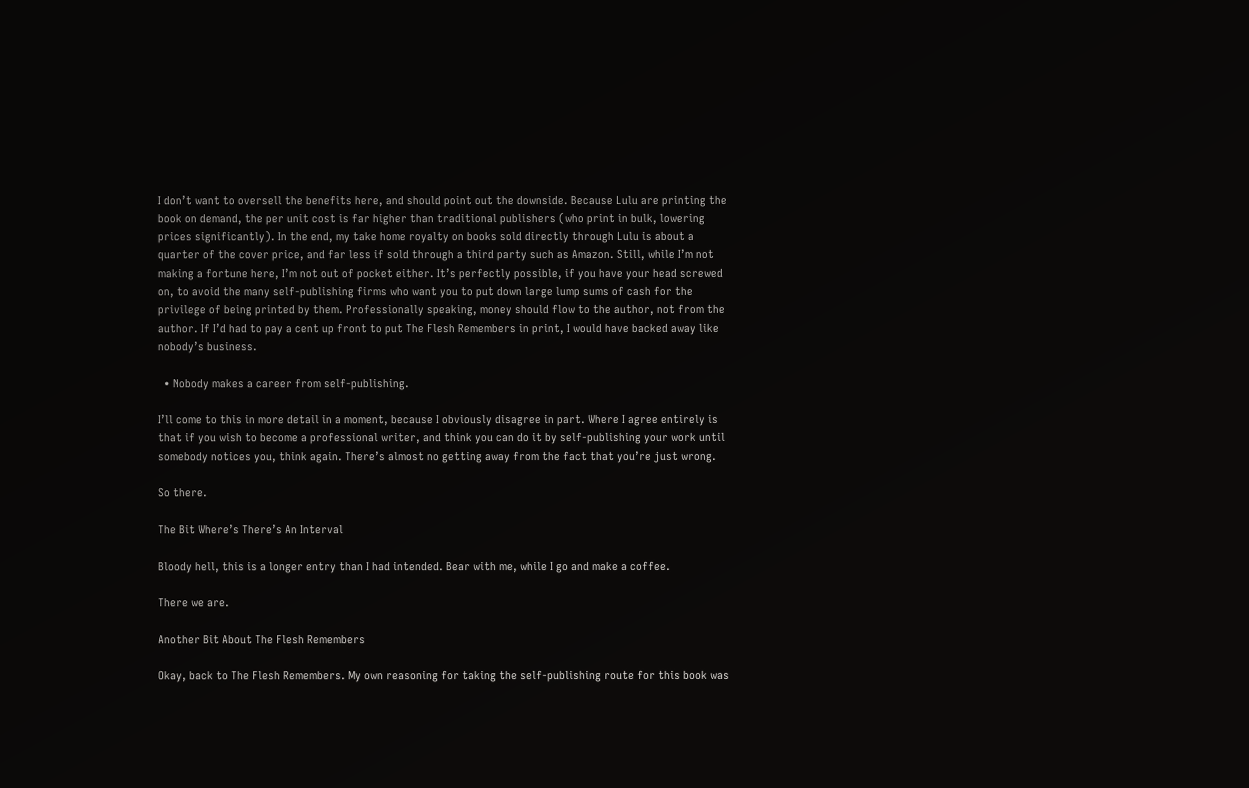I don’t want to oversell the benefits here, and should point out the downside. Because Lulu are printing the book on demand, the per unit cost is far higher than traditional publishers (who print in bulk, lowering prices significantly). In the end, my take home royalty on books sold directly through Lulu is about a quarter of the cover price, and far less if sold through a third party such as Amazon. Still, while I’m not making a fortune here, I’m not out of pocket either. It’s perfectly possible, if you have your head screwed on, to avoid the many self-publishing firms who want you to put down large lump sums of cash for the privilege of being printed by them. Professionally speaking, money should flow to the author, not from the author. If I’d had to pay a cent up front to put The Flesh Remembers in print, I would have backed away like nobody’s business.

  • Nobody makes a career from self-publishing.

I’ll come to this in more detail in a moment, because I obviously disagree in part. Where I agree entirely is that if you wish to become a professional writer, and think you can do it by self-publishing your work until somebody notices you, think again. There’s almost no getting away from the fact that you’re just wrong.

So there.

The Bit Where’s There’s An Interval

Bloody hell, this is a longer entry than I had intended. Bear with me, while I go and make a coffee.

There we are.

Another Bit About The Flesh Remembers

Okay, back to The Flesh Remembers. My own reasoning for taking the self-publishing route for this book was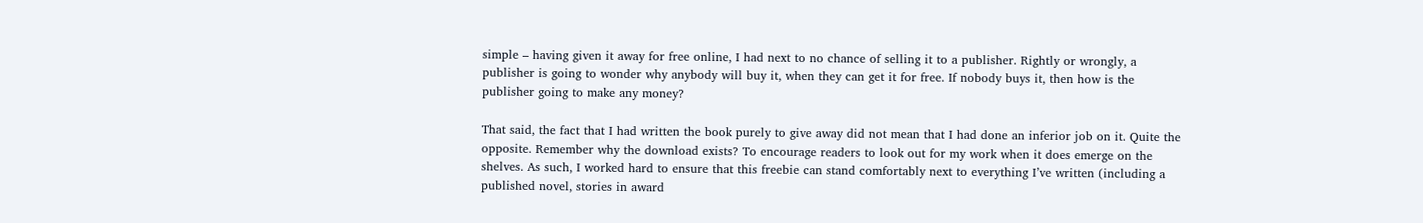simple – having given it away for free online, I had next to no chance of selling it to a publisher. Rightly or wrongly, a publisher is going to wonder why anybody will buy it, when they can get it for free. If nobody buys it, then how is the publisher going to make any money?

That said, the fact that I had written the book purely to give away did not mean that I had done an inferior job on it. Quite the opposite. Remember why the download exists? To encourage readers to look out for my work when it does emerge on the shelves. As such, I worked hard to ensure that this freebie can stand comfortably next to everything I’ve written (including a published novel, stories in award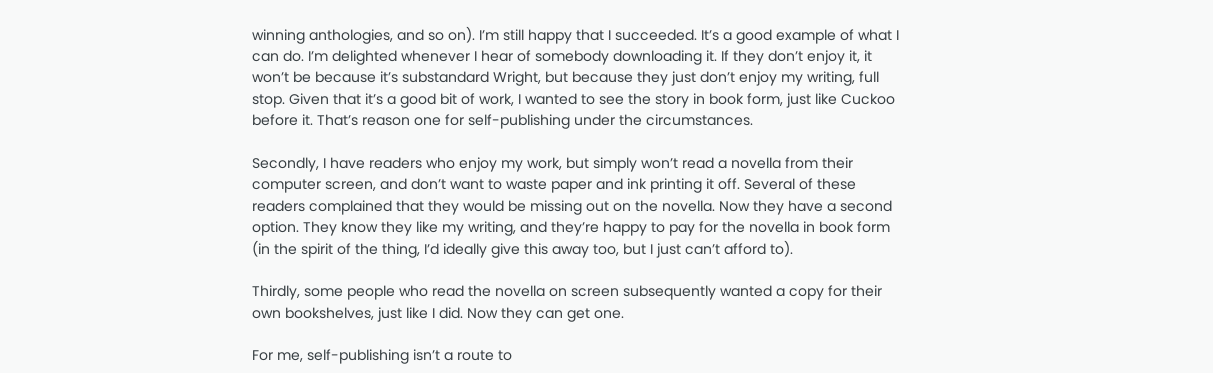winning anthologies, and so on). I’m still happy that I succeeded. It’s a good example of what I can do. I’m delighted whenever I hear of somebody downloading it. If they don’t enjoy it, it won’t be because it’s substandard Wright, but because they just don’t enjoy my writing, full stop. Given that it’s a good bit of work, I wanted to see the story in book form, just like Cuckoo before it. That’s reason one for self-publishing under the circumstances.

Secondly, I have readers who enjoy my work, but simply won’t read a novella from their computer screen, and don’t want to waste paper and ink printing it off. Several of these readers complained that they would be missing out on the novella. Now they have a second option. They know they like my writing, and they’re happy to pay for the novella in book form (in the spirit of the thing, I’d ideally give this away too, but I just can’t afford to).

Thirdly, some people who read the novella on screen subsequently wanted a copy for their own bookshelves, just like I did. Now they can get one.

For me, self-publishing isn’t a route to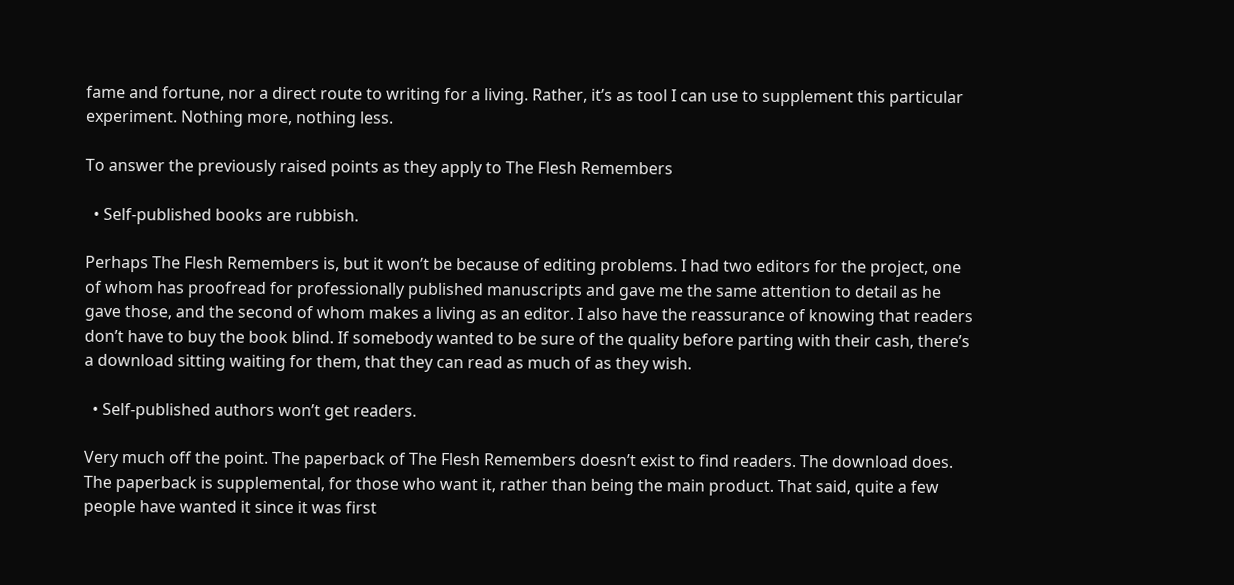fame and fortune, nor a direct route to writing for a living. Rather, it’s as tool I can use to supplement this particular experiment. Nothing more, nothing less.

To answer the previously raised points as they apply to The Flesh Remembers

  • Self-published books are rubbish.

Perhaps The Flesh Remembers is, but it won’t be because of editing problems. I had two editors for the project, one of whom has proofread for professionally published manuscripts and gave me the same attention to detail as he gave those, and the second of whom makes a living as an editor. I also have the reassurance of knowing that readers don’t have to buy the book blind. If somebody wanted to be sure of the quality before parting with their cash, there’s a download sitting waiting for them, that they can read as much of as they wish.

  • Self-published authors won’t get readers.

Very much off the point. The paperback of The Flesh Remembers doesn’t exist to find readers. The download does. The paperback is supplemental, for those who want it, rather than being the main product. That said, quite a few people have wanted it since it was first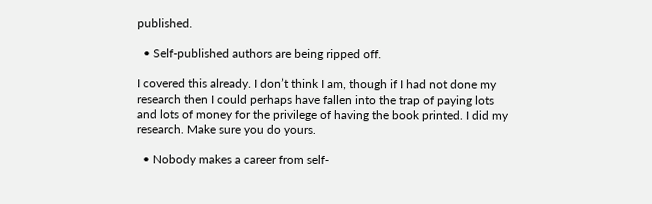published.

  • Self-published authors are being ripped off.

I covered this already. I don’t think I am, though if I had not done my research then I could perhaps have fallen into the trap of paying lots and lots of money for the privilege of having the book printed. I did my research. Make sure you do yours.

  • Nobody makes a career from self-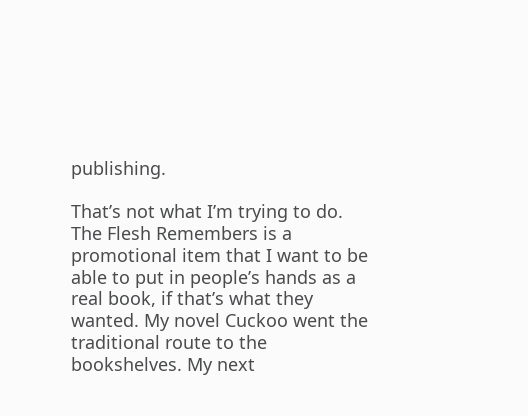publishing.

That’s not what I’m trying to do. The Flesh Remembers is a promotional item that I want to be able to put in people’s hands as a real book, if that’s what they wanted. My novel Cuckoo went the traditional route to the bookshelves. My next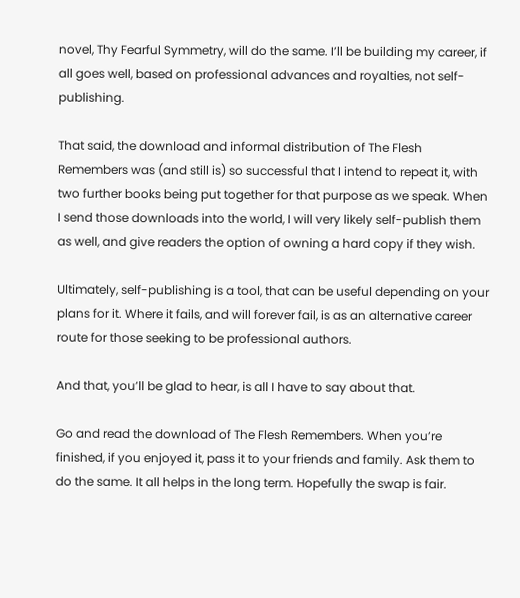novel, Thy Fearful Symmetry, will do the same. I’ll be building my career, if all goes well, based on professional advances and royalties, not self-publishing.

That said, the download and informal distribution of The Flesh Remembers was (and still is) so successful that I intend to repeat it, with two further books being put together for that purpose as we speak. When I send those downloads into the world, I will very likely self-publish them as well, and give readers the option of owning a hard copy if they wish.

Ultimately, self-publishing is a tool, that can be useful depending on your plans for it. Where it fails, and will forever fail, is as an alternative career route for those seeking to be professional authors.

And that, you’ll be glad to hear, is all I have to say about that.

Go and read the download of The Flesh Remembers. When you’re finished, if you enjoyed it, pass it to your friends and family. Ask them to do the same. It all helps in the long term. Hopefully the swap is fair.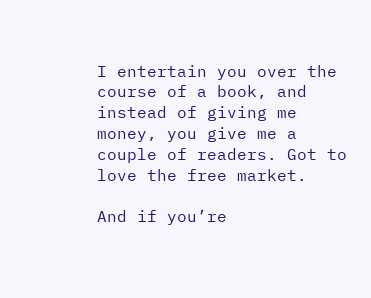I entertain you over the course of a book, and instead of giving me money, you give me a couple of readers. Got to love the free market.

And if you’re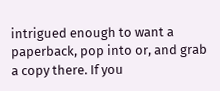intrigued enough to want a paperback, pop into or, and grab a copy there. If you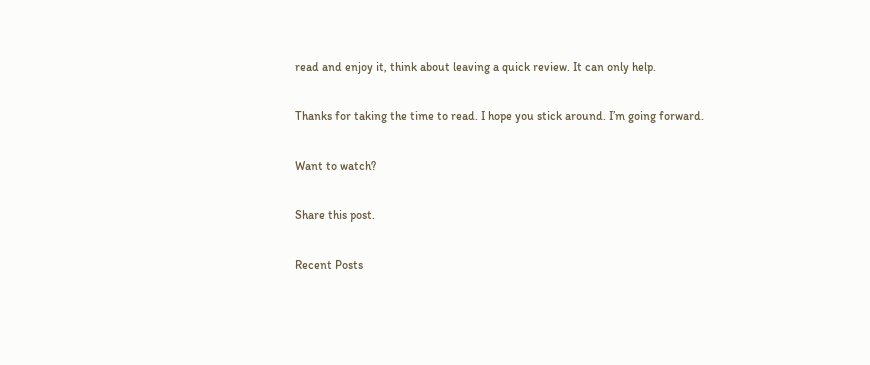read and enjoy it, think about leaving a quick review. It can only help.

Thanks for taking the time to read. I hope you stick around. I’m going forward.

Want to watch?

Share this post.

Recent Posts